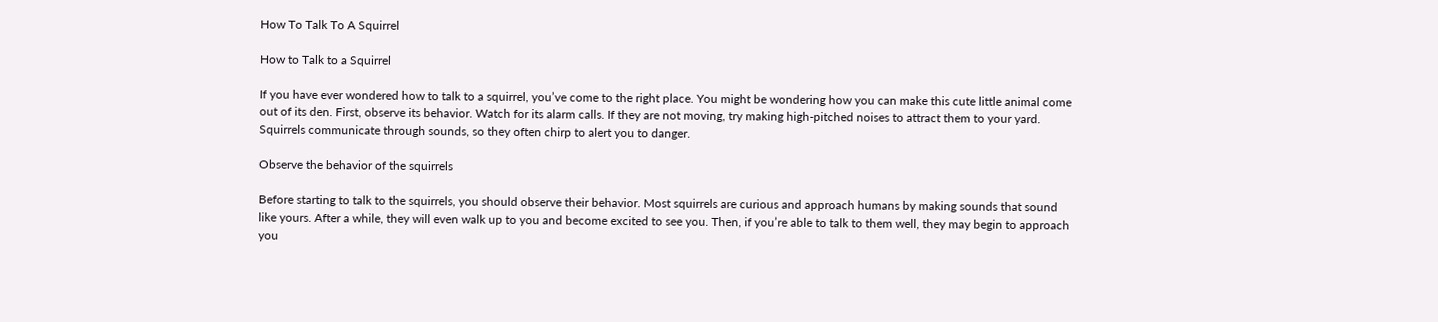How To Talk To A Squirrel

How to Talk to a Squirrel

If you have ever wondered how to talk to a squirrel, you’ve come to the right place. You might be wondering how you can make this cute little animal come out of its den. First, observe its behavior. Watch for its alarm calls. If they are not moving, try making high-pitched noises to attract them to your yard. Squirrels communicate through sounds, so they often chirp to alert you to danger.

Observe the behavior of the squirrels

Before starting to talk to the squirrels, you should observe their behavior. Most squirrels are curious and approach humans by making sounds that sound like yours. After a while, they will even walk up to you and become excited to see you. Then, if you’re able to talk to them well, they may begin to approach you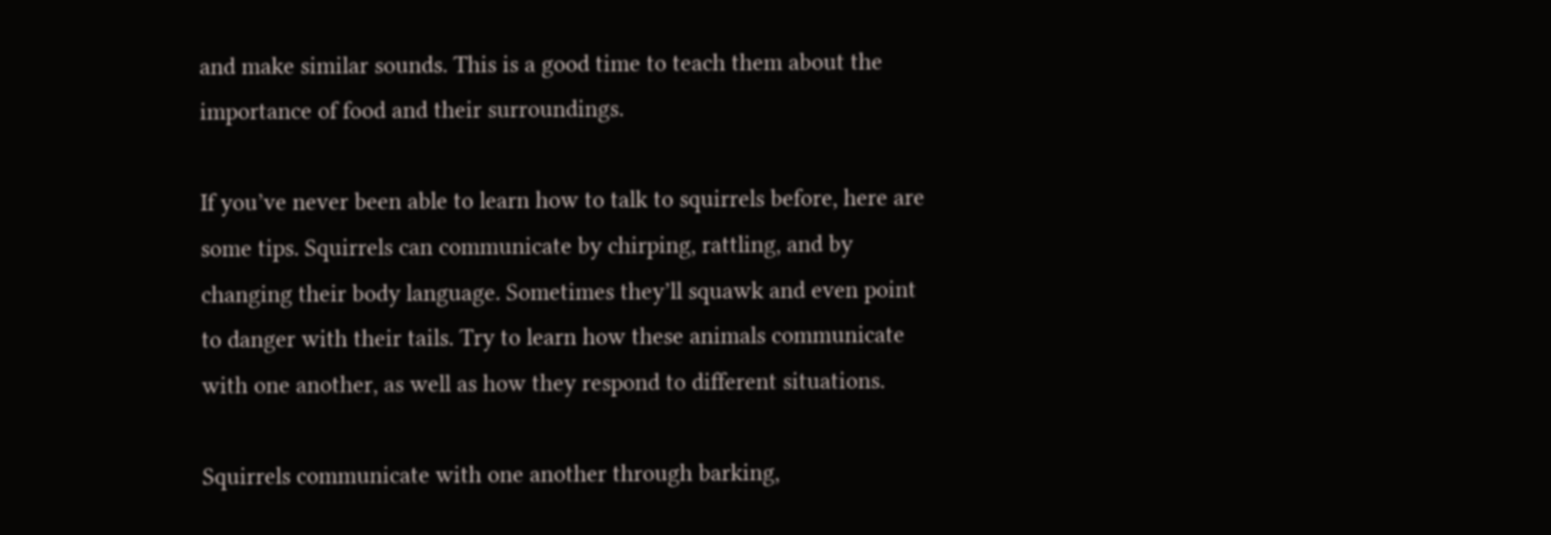and make similar sounds. This is a good time to teach them about the importance of food and their surroundings.

If you’ve never been able to learn how to talk to squirrels before, here are some tips. Squirrels can communicate by chirping, rattling, and by changing their body language. Sometimes they’ll squawk and even point to danger with their tails. Try to learn how these animals communicate with one another, as well as how they respond to different situations.

Squirrels communicate with one another through barking,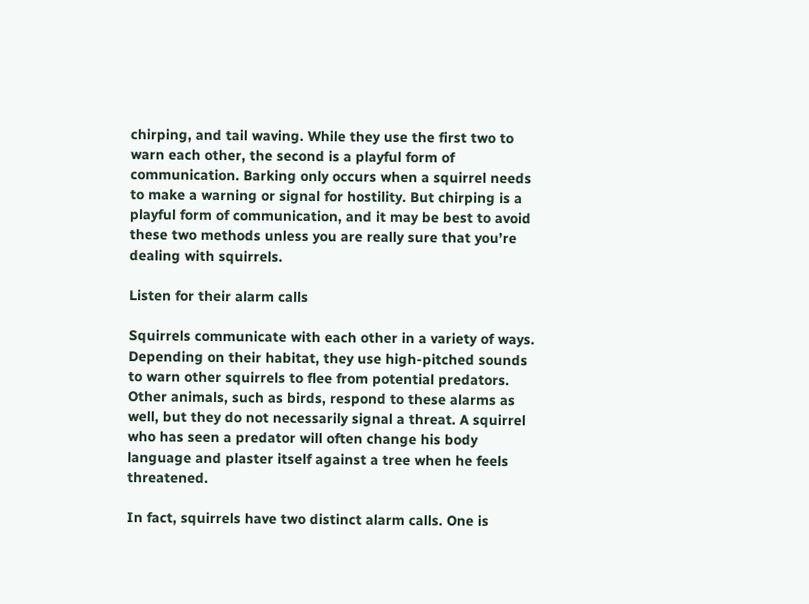chirping, and tail waving. While they use the first two to warn each other, the second is a playful form of communication. Barking only occurs when a squirrel needs to make a warning or signal for hostility. But chirping is a playful form of communication, and it may be best to avoid these two methods unless you are really sure that you’re dealing with squirrels.

Listen for their alarm calls

Squirrels communicate with each other in a variety of ways. Depending on their habitat, they use high-pitched sounds to warn other squirrels to flee from potential predators. Other animals, such as birds, respond to these alarms as well, but they do not necessarily signal a threat. A squirrel who has seen a predator will often change his body language and plaster itself against a tree when he feels threatened.

In fact, squirrels have two distinct alarm calls. One is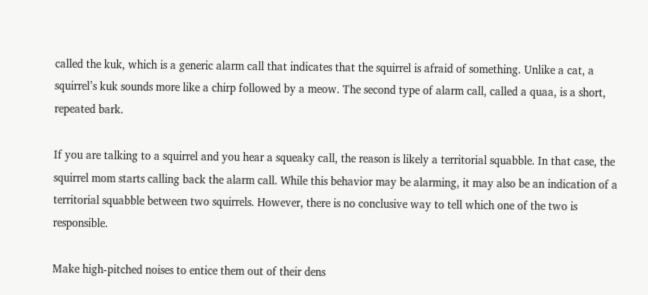called the kuk, which is a generic alarm call that indicates that the squirrel is afraid of something. Unlike a cat, a squirrel’s kuk sounds more like a chirp followed by a meow. The second type of alarm call, called a quaa, is a short, repeated bark.

If you are talking to a squirrel and you hear a squeaky call, the reason is likely a territorial squabble. In that case, the squirrel mom starts calling back the alarm call. While this behavior may be alarming, it may also be an indication of a territorial squabble between two squirrels. However, there is no conclusive way to tell which one of the two is responsible.

Make high-pitched noises to entice them out of their dens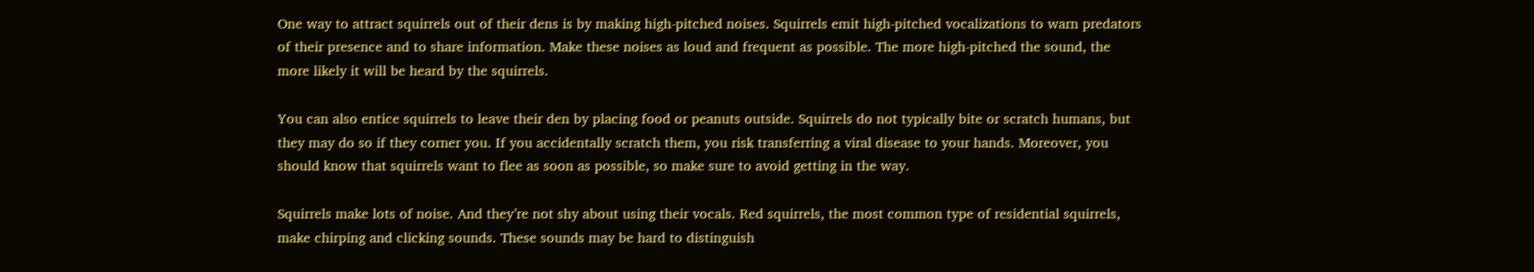One way to attract squirrels out of their dens is by making high-pitched noises. Squirrels emit high-pitched vocalizations to warn predators of their presence and to share information. Make these noises as loud and frequent as possible. The more high-pitched the sound, the more likely it will be heard by the squirrels.

You can also entice squirrels to leave their den by placing food or peanuts outside. Squirrels do not typically bite or scratch humans, but they may do so if they corner you. If you accidentally scratch them, you risk transferring a viral disease to your hands. Moreover, you should know that squirrels want to flee as soon as possible, so make sure to avoid getting in the way.

Squirrels make lots of noise. And they’re not shy about using their vocals. Red squirrels, the most common type of residential squirrels, make chirping and clicking sounds. These sounds may be hard to distinguish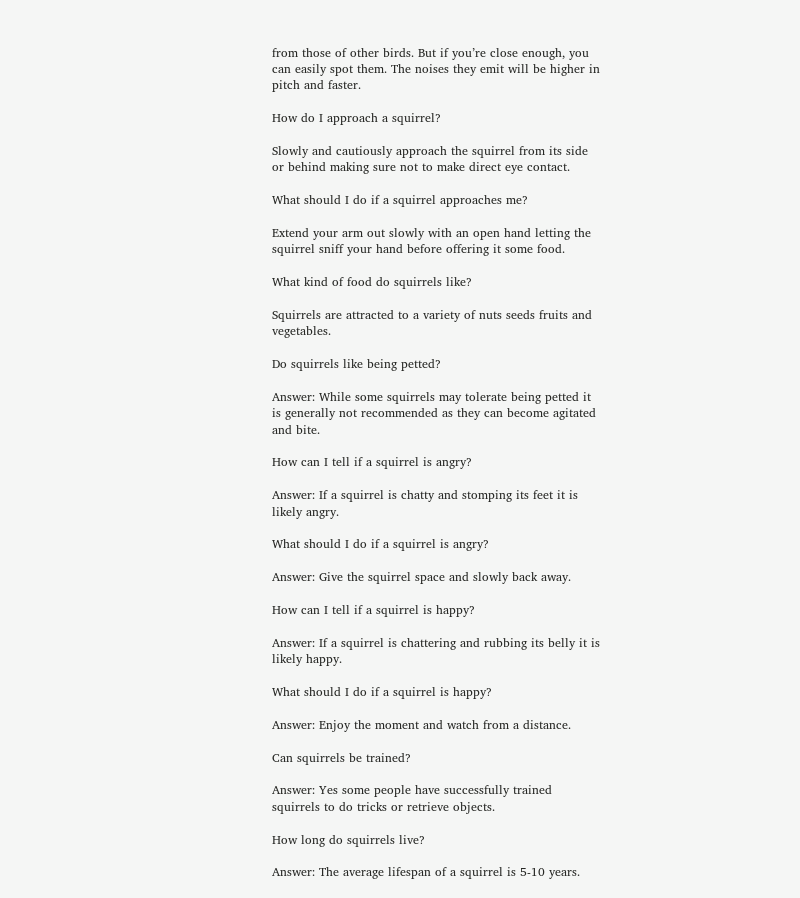from those of other birds. But if you’re close enough, you can easily spot them. The noises they emit will be higher in pitch and faster.

How do I approach a squirrel?

Slowly and cautiously approach the squirrel from its side or behind making sure not to make direct eye contact.

What should I do if a squirrel approaches me?

Extend your arm out slowly with an open hand letting the squirrel sniff your hand before offering it some food.

What kind of food do squirrels like?

Squirrels are attracted to a variety of nuts seeds fruits and vegetables.

Do squirrels like being petted?

Answer: While some squirrels may tolerate being petted it is generally not recommended as they can become agitated and bite.

How can I tell if a squirrel is angry?

Answer: If a squirrel is chatty and stomping its feet it is likely angry.

What should I do if a squirrel is angry?

Answer: Give the squirrel space and slowly back away.

How can I tell if a squirrel is happy?

Answer: If a squirrel is chattering and rubbing its belly it is likely happy.

What should I do if a squirrel is happy?

Answer: Enjoy the moment and watch from a distance.

Can squirrels be trained?

Answer: Yes some people have successfully trained squirrels to do tricks or retrieve objects.

How long do squirrels live?

Answer: The average lifespan of a squirrel is 5-10 years.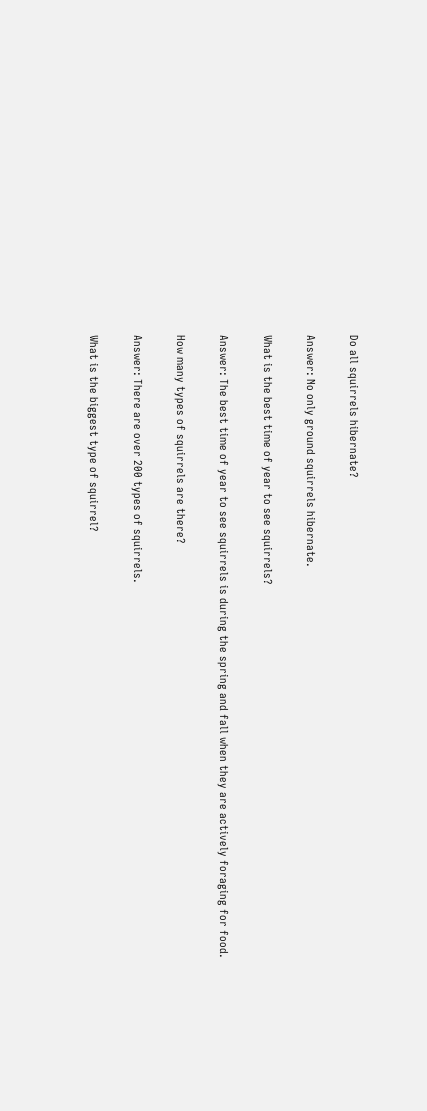Do all squirrels hibernate?

Answer: No only ground squirrels hibernate.

What is the best time of year to see squirrels?

Answer: The best time of year to see squirrels is during the spring and fall when they are actively foraging for food.

How many types of squirrels are there?

Answer: There are over 200 types of squirrels.

What is the biggest type of squirrel?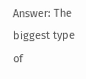Answer: The biggest type of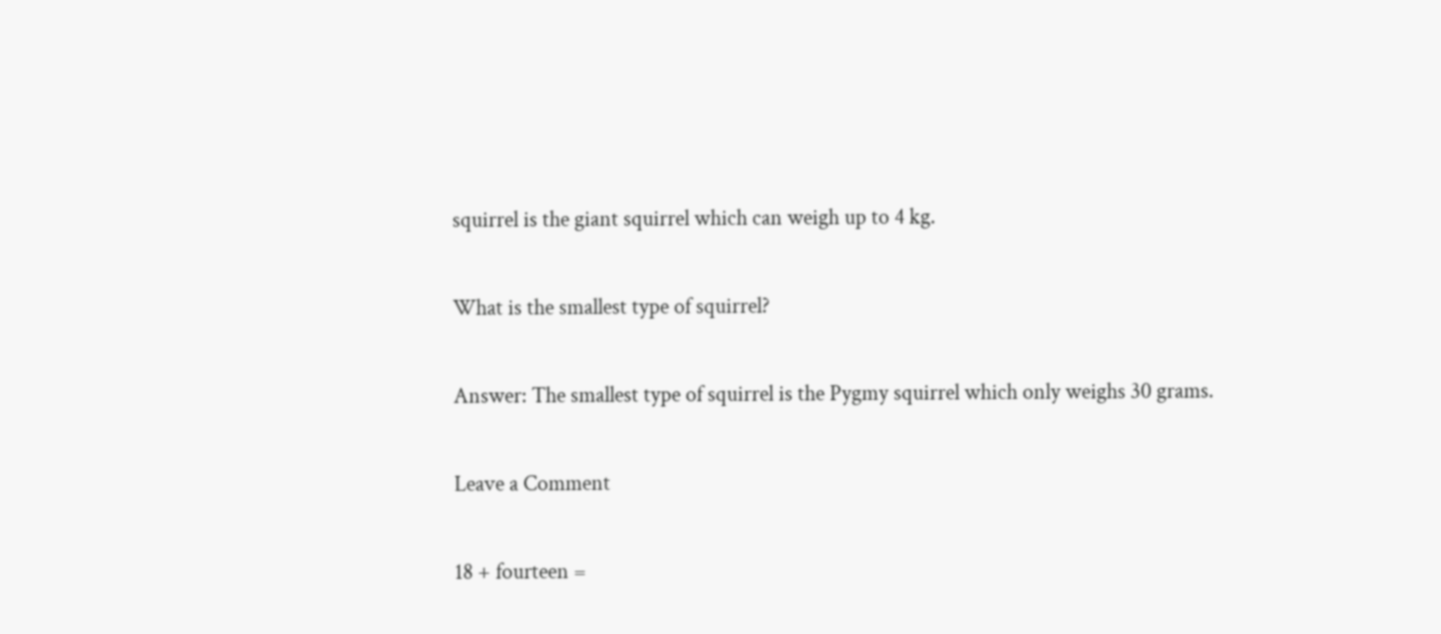squirrel is the giant squirrel which can weigh up to 4 kg.

What is the smallest type of squirrel?

Answer: The smallest type of squirrel is the Pygmy squirrel which only weighs 30 grams.

Leave a Comment

18 + fourteen =